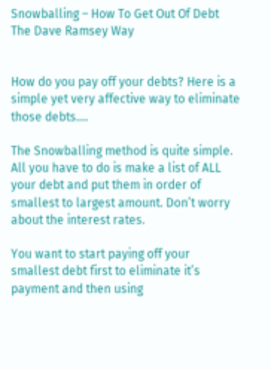Snowballing – How To Get Out Of Debt The Dave Ramsey Way


How do you pay off your debts? Here is a simple yet very affective way to eliminate those debts….

The Snowballing method is quite simple. All you have to do is make a list of ALL your debt and put them in order of smallest to largest amount. Don’t worry about the interest rates.

You want to start paying off your smallest debt first to eliminate it’s payment and then using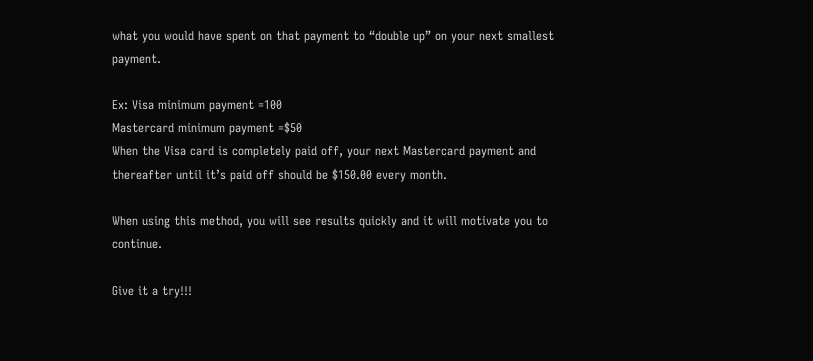what you would have spent on that payment to “double up” on your next smallest payment.

Ex: Visa minimum payment =100
Mastercard minimum payment =$50
When the Visa card is completely paid off, your next Mastercard payment and thereafter until it’s paid off should be $150.00 every month.

When using this method, you will see results quickly and it will motivate you to continue.

Give it a try!!!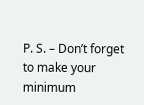P. S. – Don’t forget to make your minimum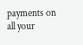payments on all your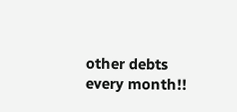other debts every month!!